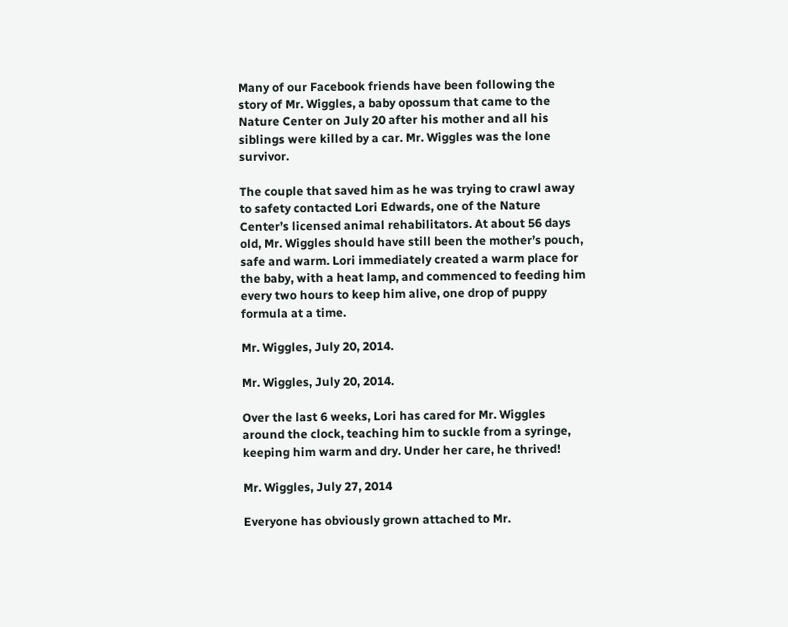Many of our Facebook friends have been following the story of Mr. Wiggles, a baby opossum that came to the Nature Center on July 20 after his mother and all his siblings were killed by a car. Mr. Wiggles was the lone survivor.

The couple that saved him as he was trying to crawl away to safety contacted Lori Edwards, one of the Nature Center’s licensed animal rehabilitators. At about 56 days old, Mr. Wiggles should have still been the mother’s pouch, safe and warm. Lori immediately created a warm place for the baby, with a heat lamp, and commenced to feeding him every two hours to keep him alive, one drop of puppy formula at a time.

Mr. Wiggles, July 20, 2014.

Mr. Wiggles, July 20, 2014.

Over the last 6 weeks, Lori has cared for Mr. Wiggles around the clock, teaching him to suckle from a syringe, keeping him warm and dry. Under her care, he thrived!

Mr. Wiggles, July 27, 2014

Everyone has obviously grown attached to Mr.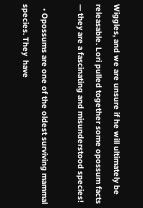Wiggles, and we are unsure if he will ultimately be releasable. Lori pulled together some opossum facts — they are a fascinating and misunderstood species!

  • Opossums are one of the oldest surviving mammal species. They  have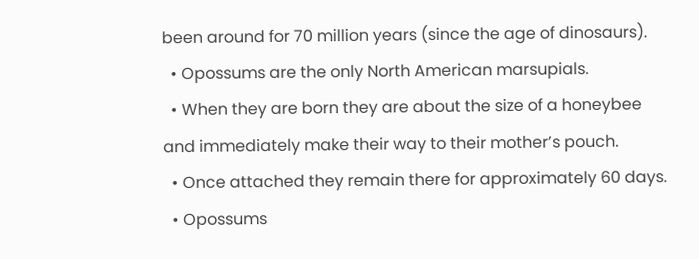been around for 70 million years (since the age of dinosaurs).
  • Opossums are the only North American marsupials.
  • When they are born they are about the size of a honeybee and immediately make their way to their mother’s pouch.
  • Once attached they remain there for approximately 60 days.
  • Opossums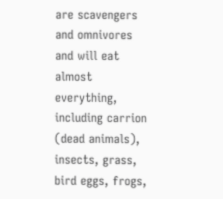are scavengers and omnivores and will eat almost everything, including carrion (dead animals), insects, grass, bird eggs, frogs,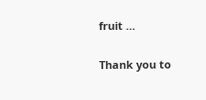fruit …

Thank you to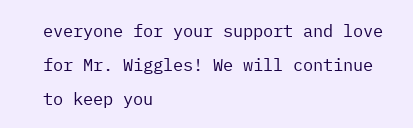everyone for your support and love for Mr. Wiggles! We will continue to keep you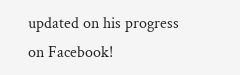updated on his progress on Facebook!